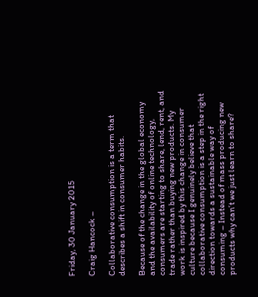Friday, 30 January 2015

Craig Hancock –

Collaborative consumption is a term that describes a shift in consumer habits.

Because of the change in the global economy and the availability of online technology, consumers are starting to share, lend, rent, and trade rather than buying new products. My work is inspired by this change in consumer culture because I genuinely believe that collaborative consumption is a step in the right direction towards a sustainable way of consuming – Instead of mass producing new products why can’t we just learn to share?